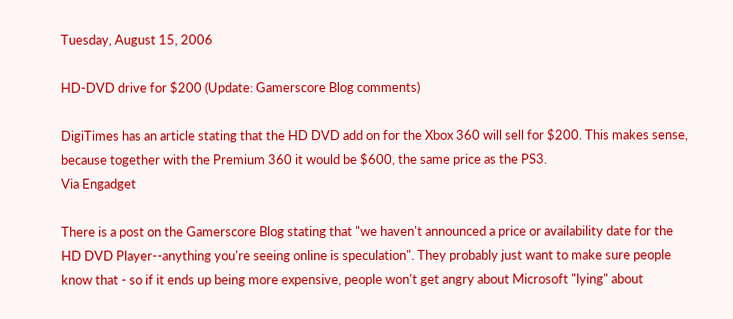Tuesday, August 15, 2006

HD-DVD drive for $200 (Update: Gamerscore Blog comments)

DigiTimes has an article stating that the HD DVD add on for the Xbox 360 will sell for $200. This makes sense, because together with the Premium 360 it would be $600, the same price as the PS3.
Via Engadget

There is a post on the Gamerscore Blog stating that "we haven't announced a price or availability date for the HD DVD Player--anything you're seeing online is speculation". They probably just want to make sure people know that - so if it ends up being more expensive, people won't get angry about Microsoft "lying" about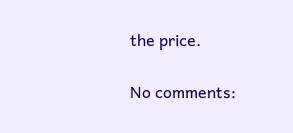the price.

No comments: